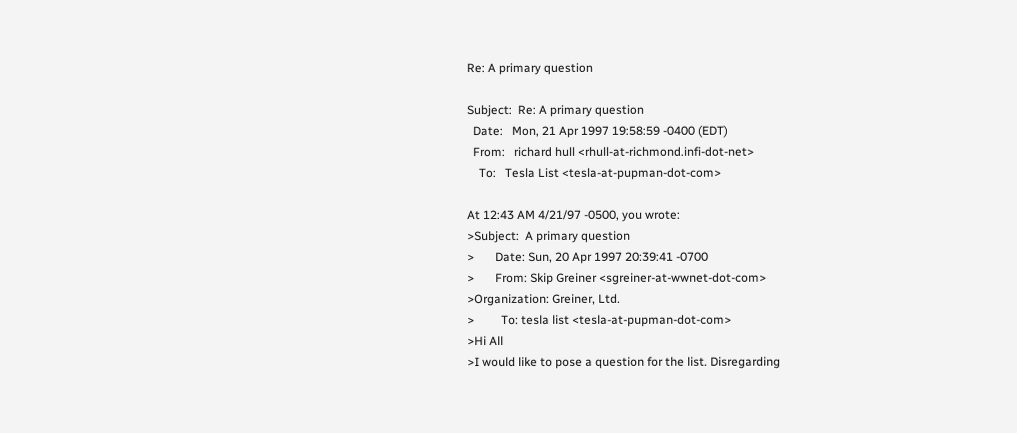Re: A primary question

Subject:  Re: A primary question
  Date:   Mon, 21 Apr 1997 19:58:59 -0400 (EDT)
  From:   richard hull <rhull-at-richmond.infi-dot-net>
    To:   Tesla List <tesla-at-pupman-dot-com>

At 12:43 AM 4/21/97 -0500, you wrote:
>Subject:  A primary question
>       Date: Sun, 20 Apr 1997 20:39:41 -0700
>       From: Skip Greiner <sgreiner-at-wwnet-dot-com>
>Organization: Greiner, Ltd.
>         To: tesla list <tesla-at-pupman-dot-com>
>Hi All
>I would like to pose a question for the list. Disregarding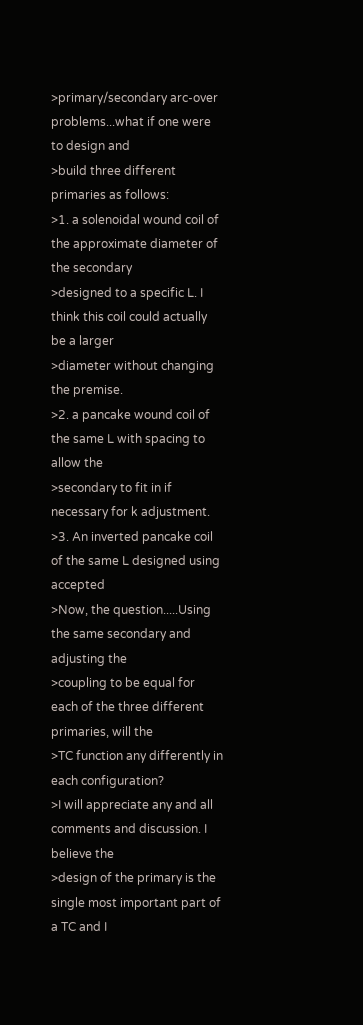>primary/secondary arc-over problems...what if one were to design and
>build three different primaries as follows:
>1. a solenoidal wound coil of the approximate diameter of the secondary
>designed to a specific L. I think this coil could actually be a larger
>diameter without changing the premise.
>2. a pancake wound coil of the same L with spacing to allow the
>secondary to fit in if necessary for k adjustment.
>3. An inverted pancake coil of the same L designed using accepted
>Now, the question.....Using the same secondary and adjusting the
>coupling to be equal for each of the three different primaries, will the
>TC function any differently in each configuration?
>I will appreciate any and all comments and discussion. I believe the
>design of the primary is the single most important part of a TC and I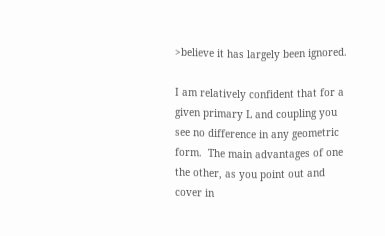>believe it has largely been ignored.

I am relatively confident that for a given primary L and coupling you
see no difference in any geometric form.  The main advantages of one
the other, as you point out and cover in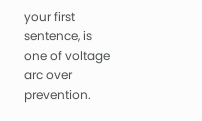your first sentence, is
one of voltage arc over prevention.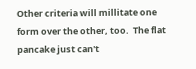Other criteria will millitate one form over the other, too.  The flat
pancake just can't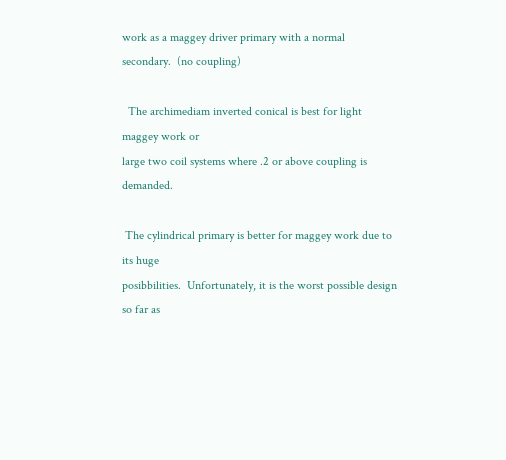work as a maggey driver primary with a normal
secondary.  (no coupling)

  The archimediam inverted conical is best for light maggey work or
large two coil systems where .2 or above coupling is demanded.

 The cylindrical primary is better for maggey work due to its huge
posibbilities.  Unfortunately, it is the worst possible design so far as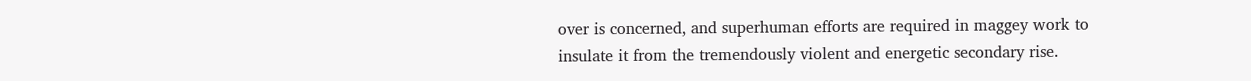over is concerned, and superhuman efforts are required in maggey work to
insulate it from the tremendously violent and energetic secondary rise.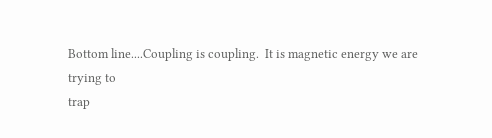Bottom line....Coupling is coupling.  It is magnetic energy we are
trying to
trap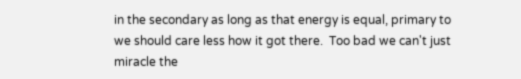in the secondary as long as that energy is equal, primary to
we should care less how it got there.  Too bad we can't just miracle the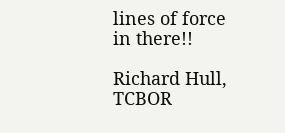lines of force in there!!

Richard Hull, TCBOR